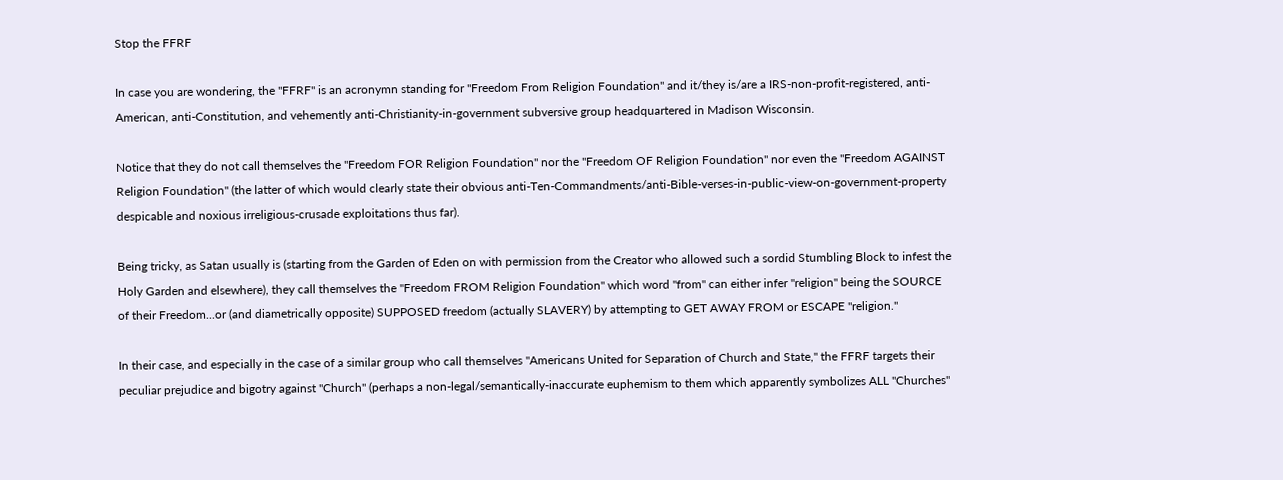Stop the FFRF

In case you are wondering, the "FFRF" is an acronymn standing for "Freedom From Religion Foundation" and it/they is/are a IRS-non-profit-registered, anti-American, anti-Constitution, and vehemently anti-Christianity-in-government subversive group headquartered in Madison Wisconsin.

Notice that they do not call themselves the "Freedom FOR Religion Foundation" nor the "Freedom OF Religion Foundation" nor even the "Freedom AGAINST Religion Foundation" (the latter of which would clearly state their obvious anti-Ten-Commandments/anti-Bible-verses-in-public-view-on-government-property despicable and noxious irreligious-crusade exploitations thus far).

Being tricky, as Satan usually is (starting from the Garden of Eden on with permission from the Creator who allowed such a sordid Stumbling Block to infest the Holy Garden and elsewhere), they call themselves the "Freedom FROM Religion Foundation" which word "from" can either infer "religion" being the SOURCE of their Freedom...or (and diametrically opposite) SUPPOSED freedom (actually SLAVERY) by attempting to GET AWAY FROM or ESCAPE "religion."

In their case, and especially in the case of a similar group who call themselves "Americans United for Separation of Church and State," the FFRF targets their peculiar prejudice and bigotry against "Church" (perhaps a non-legal/semantically-inaccurate euphemism to them which apparently symbolizes ALL "Churches"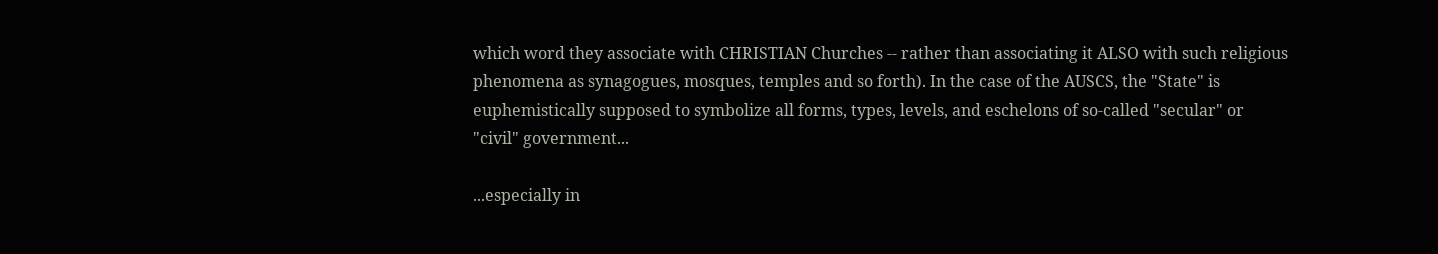which word they associate with CHRISTIAN Churches -- rather than associating it ALSO with such religious phenomena as synagogues, mosques, temples and so forth). In the case of the AUSCS, the "State" is euphemistically supposed to symbolize all forms, types, levels, and eschelons of so-called "secular" or "civil" government...

...especially in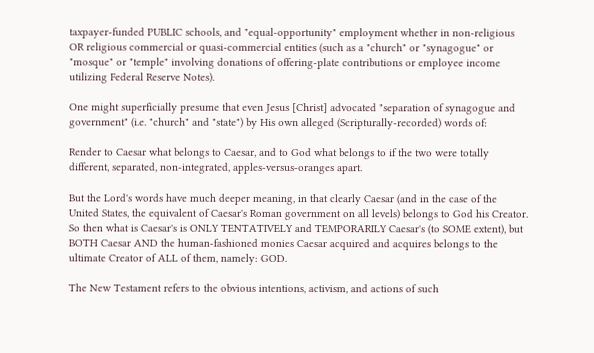taxpayer-funded PUBLIC schools, and "equal-opportunity" employment whether in non-religious OR religious commercial or quasi-commercial entities (such as a "church" or "synagogue" or "mosque" or "temple" involving donations of offering-plate contributions or employee income utilizing Federal Reserve Notes).

One might superficially presume that even Jesus [Christ] advocated "separation of synagogue and government" (i.e. "church" and "state") by His own alleged (Scripturally-recorded) words of:

Render to Caesar what belongs to Caesar, and to God what belongs to if the two were totally different, separated, non-integrated, apples-versus-oranges apart.

But the Lord's words have much deeper meaning, in that clearly Caesar (and in the case of the United States, the equivalent of Caesar's Roman government on all levels) belongs to God his Creator. So then what is Caesar's is ONLY TENTATIVELY and TEMPORARILY Caesar's (to SOME extent), but BOTH Caesar AND the human-fashioned monies Caesar acquired and acquires belongs to the ultimate Creator of ALL of them, namely: GOD.

The New Testament refers to the obvious intentions, activism, and actions of such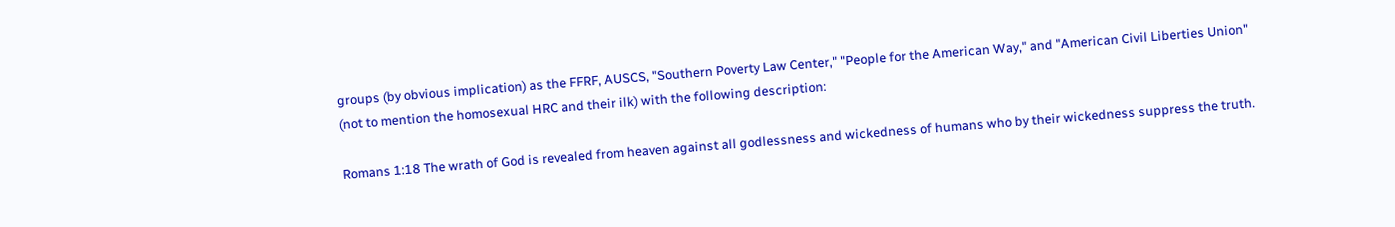groups (by obvious implication) as the FFRF, AUSCS, "Southern Poverty Law Center," "People for the American Way," and "American Civil Liberties Union" (not to mention the homosexual HRC and their ilk) with the following description:

Romans 1:18 The wrath of God is revealed from heaven against all godlessness and wickedness of humans who by their wickedness suppress the truth.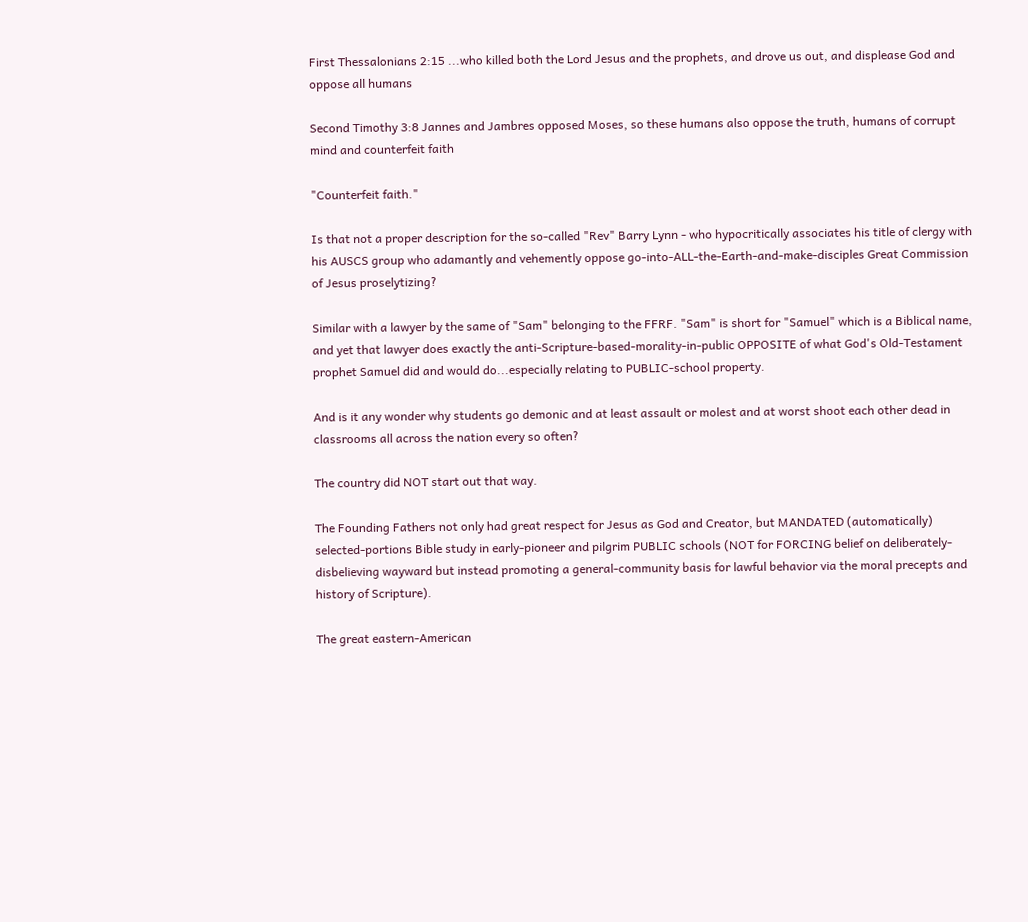First Thessalonians 2:15 ...who killed both the Lord Jesus and the prophets, and drove us out, and displease God and oppose all humans

Second Timothy 3:8 Jannes and Jambres opposed Moses, so these humans also oppose the truth, humans of corrupt mind and counterfeit faith

"Counterfeit faith."

Is that not a proper description for the so-called "Rev" Barry Lynn - who hypocritically associates his title of clergy with his AUSCS group who adamantly and vehemently oppose go-into-ALL-the-Earth-and-make-disciples Great Commission of Jesus proselytizing?

Similar with a lawyer by the same of "Sam" belonging to the FFRF. "Sam" is short for "Samuel" which is a Biblical name, and yet that lawyer does exactly the anti-Scripture-based-morality-in-public OPPOSITE of what God's Old-Testament prophet Samuel did and would do...especially relating to PUBLIC-school property.

And is it any wonder why students go demonic and at least assault or molest and at worst shoot each other dead in classrooms all across the nation every so often?

The country did NOT start out that way.

The Founding Fathers not only had great respect for Jesus as God and Creator, but MANDATED (automatically) selected-portions Bible study in early-pioneer and pilgrim PUBLIC schools (NOT for FORCING belief on deliberately-disbelieving wayward but instead promoting a general-community basis for lawful behavior via the moral precepts and history of Scripture).

The great eastern-American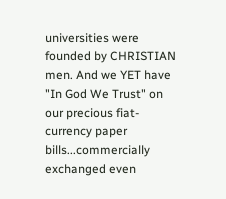universities were founded by CHRISTIAN men. And we YET have "In God We Trust" on our precious fiat-currency paper bills...commercially exchanged even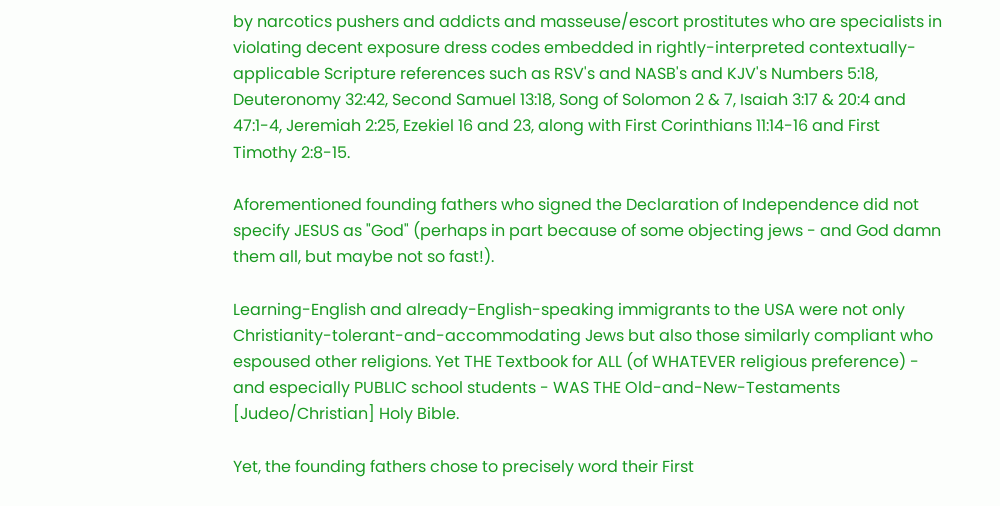by narcotics pushers and addicts and masseuse/escort prostitutes who are specialists in violating decent exposure dress codes embedded in rightly-interpreted contextually-applicable Scripture references such as RSV's and NASB's and KJV's Numbers 5:18, Deuteronomy 32:42, Second Samuel 13:18, Song of Solomon 2 & 7, Isaiah 3:17 & 20:4 and 47:1-4, Jeremiah 2:25, Ezekiel 16 and 23, along with First Corinthians 11:14-16 and First Timothy 2:8-15.

Aforementioned founding fathers who signed the Declaration of Independence did not specify JESUS as "God" (perhaps in part because of some objecting jews - and God damn them all, but maybe not so fast!).

Learning-English and already-English-speaking immigrants to the USA were not only Christianity-tolerant-and-accommodating Jews but also those similarly compliant who espoused other religions. Yet THE Textbook for ALL (of WHATEVER religious preference) - and especially PUBLIC school students - WAS THE Old-and-New-Testaments [Judeo/Christian] Holy Bible.

Yet, the founding fathers chose to precisely word their First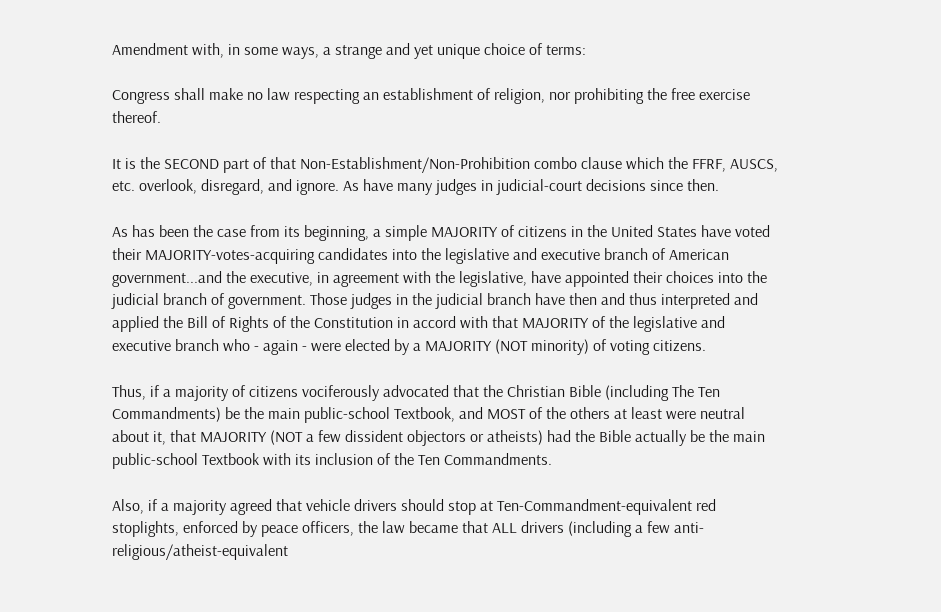Amendment with, in some ways, a strange and yet unique choice of terms:

Congress shall make no law respecting an establishment of religion, nor prohibiting the free exercise thereof.

It is the SECOND part of that Non-Establishment/Non-Prohibition combo clause which the FFRF, AUSCS, etc. overlook, disregard, and ignore. As have many judges in judicial-court decisions since then.

As has been the case from its beginning, a simple MAJORITY of citizens in the United States have voted their MAJORITY-votes-acquiring candidates into the legislative and executive branch of American government...and the executive, in agreement with the legislative, have appointed their choices into the judicial branch of government. Those judges in the judicial branch have then and thus interpreted and applied the Bill of Rights of the Constitution in accord with that MAJORITY of the legislative and executive branch who - again - were elected by a MAJORITY (NOT minority) of voting citizens.

Thus, if a majority of citizens vociferously advocated that the Christian Bible (including The Ten Commandments) be the main public-school Textbook, and MOST of the others at least were neutral about it, that MAJORITY (NOT a few dissident objectors or atheists) had the Bible actually be the main public-school Textbook with its inclusion of the Ten Commandments.

Also, if a majority agreed that vehicle drivers should stop at Ten-Commandment-equivalent red stoplights, enforced by peace officers, the law became that ALL drivers (including a few anti-religious/atheist-equivalent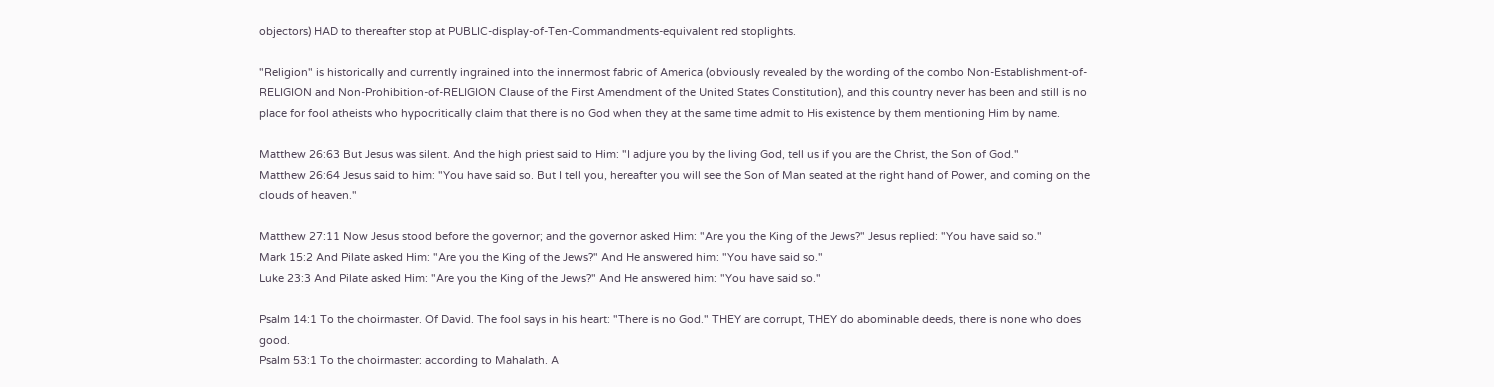objectors) HAD to thereafter stop at PUBLIC-display-of-Ten-Commandments-equivalent red stoplights.

"Religion" is historically and currently ingrained into the innermost fabric of America (obviously revealed by the wording of the combo Non-Establishment-of-RELIGION and Non-Prohibition-of-RELIGION Clause of the First Amendment of the United States Constitution), and this country never has been and still is no place for fool atheists who hypocritically claim that there is no God when they at the same time admit to His existence by them mentioning Him by name.

Matthew 26:63 But Jesus was silent. And the high priest said to Him: "I adjure you by the living God, tell us if you are the Christ, the Son of God."
Matthew 26:64 Jesus said to him: "You have said so. But I tell you, hereafter you will see the Son of Man seated at the right hand of Power, and coming on the clouds of heaven."

Matthew 27:11 Now Jesus stood before the governor; and the governor asked Him: "Are you the King of the Jews?" Jesus replied: "You have said so."
Mark 15:2 And Pilate asked Him: "Are you the King of the Jews?" And He answered him: "You have said so."
Luke 23:3 And Pilate asked Him: "Are you the King of the Jews?" And He answered him: "You have said so."

Psalm 14:1 To the choirmaster. Of David. The fool says in his heart: "There is no God." THEY are corrupt, THEY do abominable deeds, there is none who does good.
Psalm 53:1 To the choirmaster: according to Mahalath. A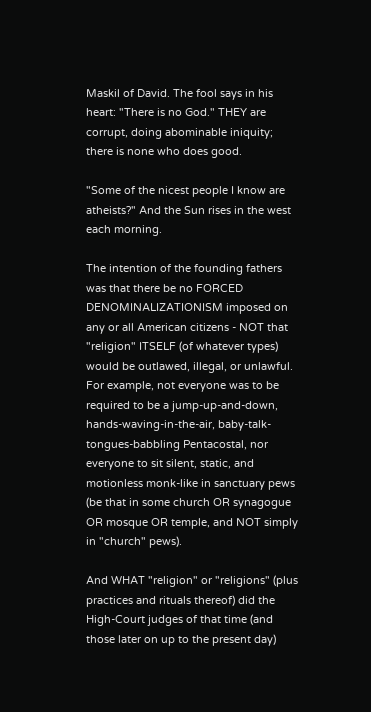Maskil of David. The fool says in his heart: "There is no God." THEY are corrupt, doing abominable iniquity; there is none who does good.

"Some of the nicest people I know are atheists?" And the Sun rises in the west each morning.

The intention of the founding fathers was that there be no FORCED DENOMINALIZATIONISM imposed on any or all American citizens - NOT that "religion" ITSELF (of whatever types) would be outlawed, illegal, or unlawful. For example, not everyone was to be required to be a jump-up-and-down, hands-waving-in-the-air, baby-talk-tongues-babbling Pentacostal, nor everyone to sit silent, static, and motionless monk-like in sanctuary pews (be that in some church OR synagogue OR mosque OR temple, and NOT simply in "church" pews).

And WHAT "religion" or "religions" (plus practices and rituals thereof) did the High-Court judges of that time (and those later on up to the present day)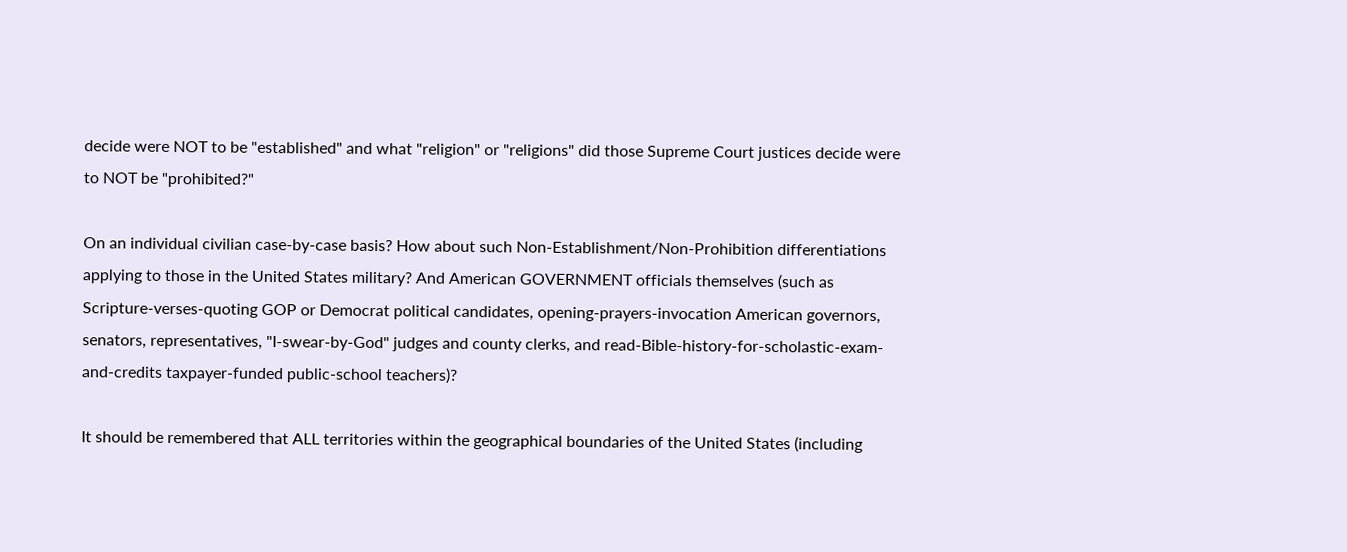decide were NOT to be "established" and what "religion" or "religions" did those Supreme Court justices decide were to NOT be "prohibited?"

On an individual civilian case-by-case basis? How about such Non-Establishment/Non-Prohibition differentiations applying to those in the United States military? And American GOVERNMENT officials themselves (such as Scripture-verses-quoting GOP or Democrat political candidates, opening-prayers-invocation American governors, senators, representatives, "I-swear-by-God" judges and county clerks, and read-Bible-history-for-scholastic-exam-and-credits taxpayer-funded public-school teachers)?

It should be remembered that ALL territories within the geographical boundaries of the United States (including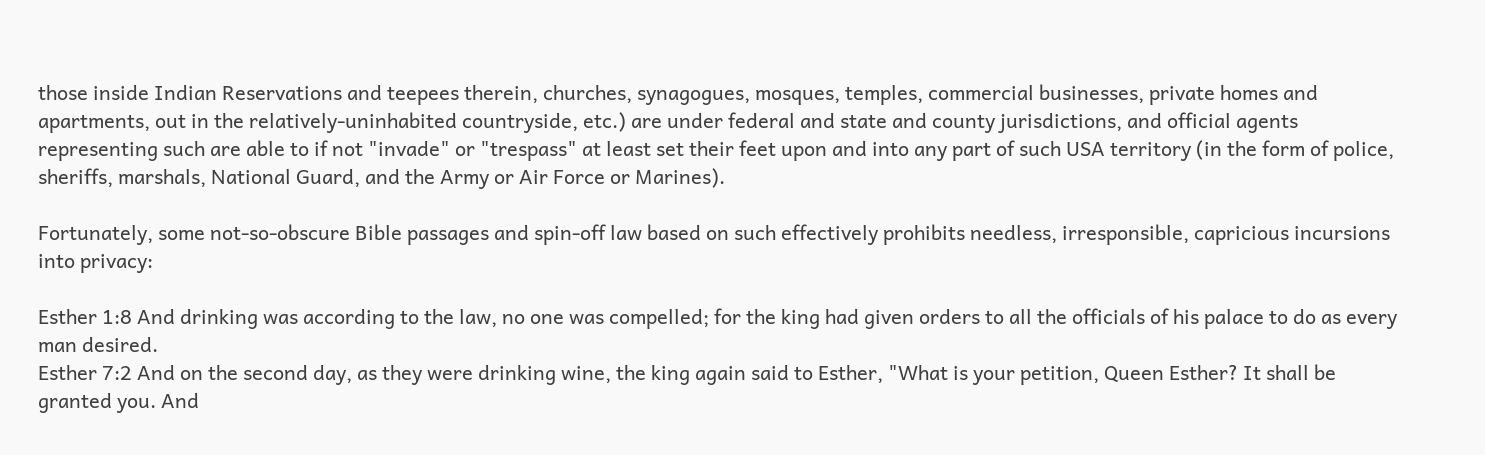those inside Indian Reservations and teepees therein, churches, synagogues, mosques, temples, commercial businesses, private homes and apartments, out in the relatively-uninhabited countryside, etc.) are under federal and state and county jurisdictions, and official agents representing such are able to if not "invade" or "trespass" at least set their feet upon and into any part of such USA territory (in the form of police, sheriffs, marshals, National Guard, and the Army or Air Force or Marines).

Fortunately, some not-so-obscure Bible passages and spin-off law based on such effectively prohibits needless, irresponsible, capricious incursions into privacy:

Esther 1:8 And drinking was according to the law, no one was compelled; for the king had given orders to all the officials of his palace to do as every man desired.
Esther 7:2 And on the second day, as they were drinking wine, the king again said to Esther, "What is your petition, Queen Esther? It shall be granted you. And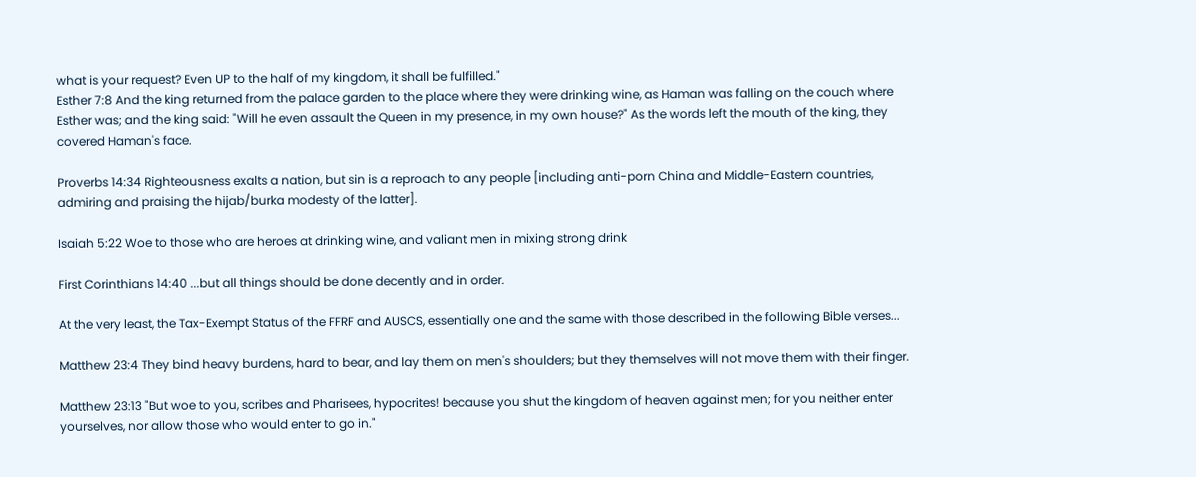what is your request? Even UP to the half of my kingdom, it shall be fulfilled."
Esther 7:8 And the king returned from the palace garden to the place where they were drinking wine, as Haman was falling on the couch where Esther was; and the king said: "Will he even assault the Queen in my presence, in my own house?" As the words left the mouth of the king, they covered Haman's face.

Proverbs 14:34 Righteousness exalts a nation, but sin is a reproach to any people [including anti-porn China and Middle-Eastern countries, admiring and praising the hijab/burka modesty of the latter].

Isaiah 5:22 Woe to those who are heroes at drinking wine, and valiant men in mixing strong drink

First Corinthians 14:40 ...but all things should be done decently and in order.

At the very least, the Tax-Exempt Status of the FFRF and AUSCS, essentially one and the same with those described in the following Bible verses...

Matthew 23:4 They bind heavy burdens, hard to bear, and lay them on men's shoulders; but they themselves will not move them with their finger.

Matthew 23:13 "But woe to you, scribes and Pharisees, hypocrites! because you shut the kingdom of heaven against men; for you neither enter yourselves, nor allow those who would enter to go in."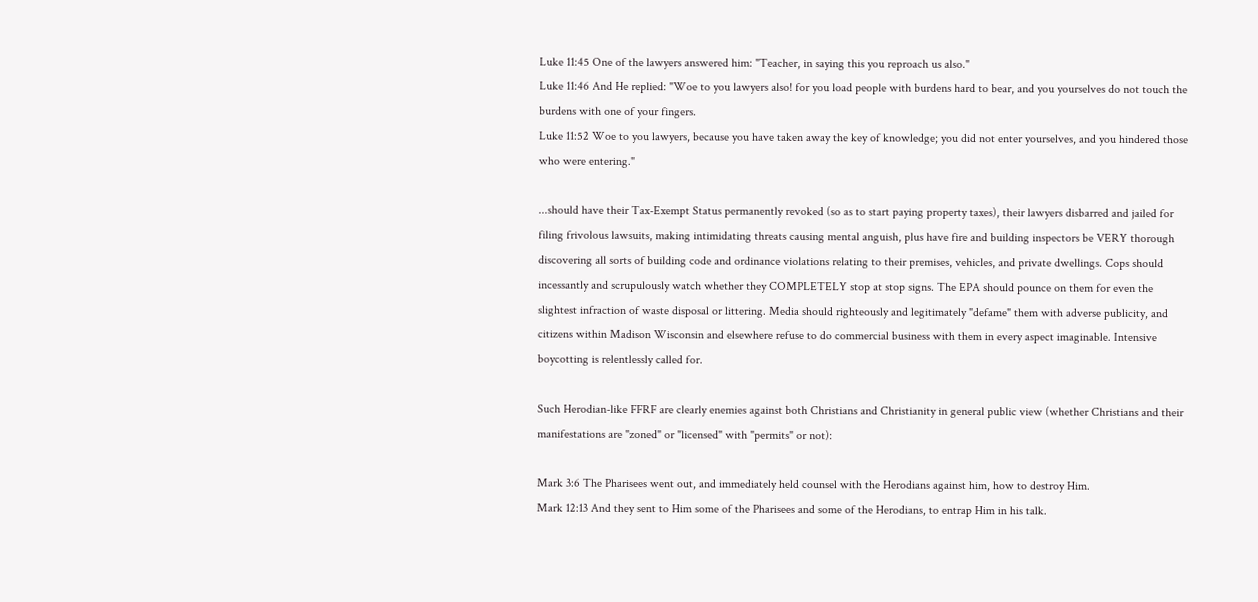Luke 11:45 One of the lawyers answered him: "Teacher, in saying this you reproach us also."
Luke 11:46 And He replied: "Woe to you lawyers also! for you load people with burdens hard to bear, and you yourselves do not touch the burdens with one of your fingers.
Luke 11:52 Woe to you lawyers, because you have taken away the key of knowledge; you did not enter yourselves, and you hindered those who were entering."

...should have their Tax-Exempt Status permanently revoked (so as to start paying property taxes), their lawyers disbarred and jailed for filing frivolous lawsuits, making intimidating threats causing mental anguish, plus have fire and building inspectors be VERY thorough discovering all sorts of building code and ordinance violations relating to their premises, vehicles, and private dwellings. Cops should incessantly and scrupulously watch whether they COMPLETELY stop at stop signs. The EPA should pounce on them for even the slightest infraction of waste disposal or littering. Media should righteously and legitimately "defame" them with adverse publicity, and citizens within Madison Wisconsin and elsewhere refuse to do commercial business with them in every aspect imaginable. Intensive boycotting is relentlessly called for.

Such Herodian-like FFRF are clearly enemies against both Christians and Christianity in general public view (whether Christians and their manifestations are "zoned" or "licensed" with "permits" or not):

Mark 3:6 The Pharisees went out, and immediately held counsel with the Herodians against him, how to destroy Him.
Mark 12:13 And they sent to Him some of the Pharisees and some of the Herodians, to entrap Him in his talk.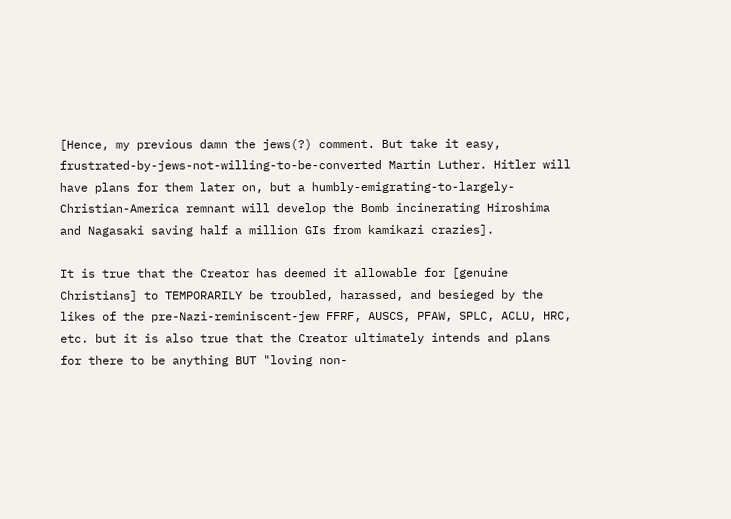[Hence, my previous damn the jews(?) comment. But take it easy, frustrated-by-jews-not-willing-to-be-converted Martin Luther. Hitler will have plans for them later on, but a humbly-emigrating-to-largely-Christian-America remnant will develop the Bomb incinerating Hiroshima and Nagasaki saving half a million GIs from kamikazi crazies].

It is true that the Creator has deemed it allowable for [genuine Christians] to TEMPORARILY be troubled, harassed, and besieged by the likes of the pre-Nazi-reminiscent-jew FFRF, AUSCS, PFAW, SPLC, ACLU, HRC, etc. but it is also true that the Creator ultimately intends and plans for there to be anything BUT "loving non-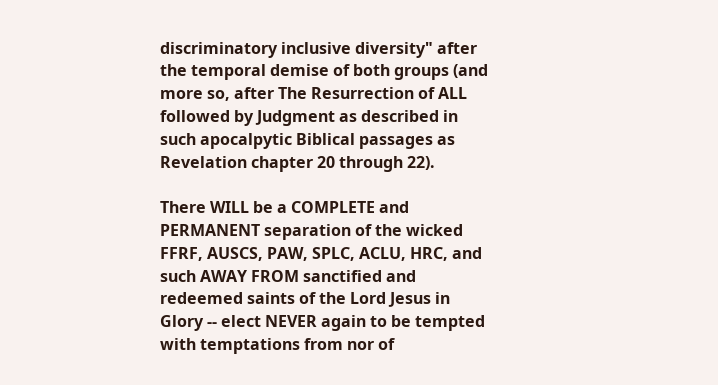discriminatory inclusive diversity" after the temporal demise of both groups (and more so, after The Resurrection of ALL followed by Judgment as described in such apocalpytic Biblical passages as Revelation chapter 20 through 22).

There WILL be a COMPLETE and PERMANENT separation of the wicked FFRF, AUSCS, PAW, SPLC, ACLU, HRC, and such AWAY FROM sanctified and redeemed saints of the Lord Jesus in Glory -- elect NEVER again to be tempted with temptations from nor of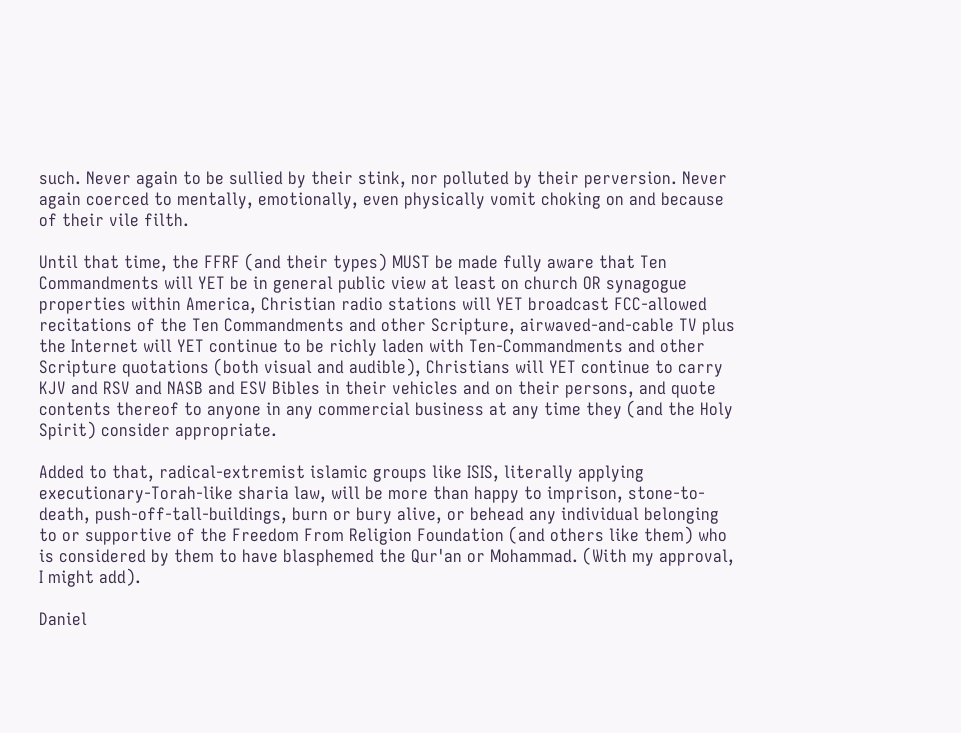such. Never again to be sullied by their stink, nor polluted by their perversion. Never again coerced to mentally, emotionally, even physically vomit choking on and because of their vile filth.

Until that time, the FFRF (and their types) MUST be made fully aware that Ten Commandments will YET be in general public view at least on church OR synagogue properties within America, Christian radio stations will YET broadcast FCC-allowed recitations of the Ten Commandments and other Scripture, airwaved-and-cable TV plus the Internet will YET continue to be richly laden with Ten-Commandments and other Scripture quotations (both visual and audible), Christians will YET continue to carry KJV and RSV and NASB and ESV Bibles in their vehicles and on their persons, and quote contents thereof to anyone in any commercial business at any time they (and the Holy Spirit) consider appropriate.

Added to that, radical-extremist islamic groups like ISIS, literally applying executionary-Torah-like sharia law, will be more than happy to imprison, stone-to-death, push-off-tall-buildings, burn or bury alive, or behead any individual belonging to or supportive of the Freedom From Religion Foundation (and others like them) who is considered by them to have blasphemed the Qur'an or Mohammad. (With my approval, I might add).

Daniel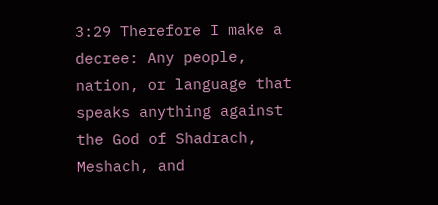3:29 Therefore I make a decree: Any people, nation, or language that speaks anything against the God of Shadrach, Meshach, and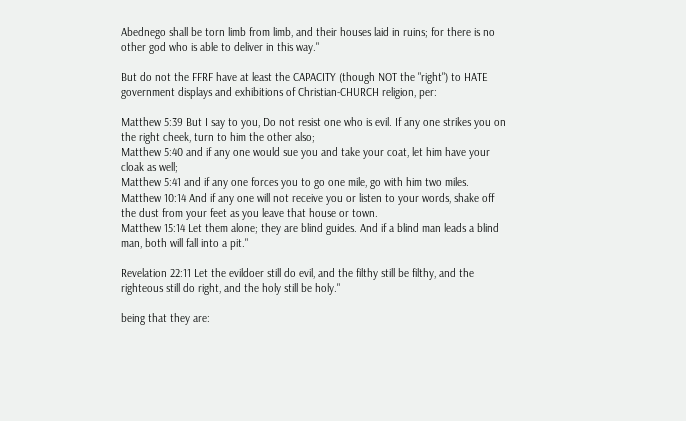Abednego shall be torn limb from limb, and their houses laid in ruins; for there is no other god who is able to deliver in this way."

But do not the FFRF have at least the CAPACITY (though NOT the "right") to HATE government displays and exhibitions of Christian-CHURCH religion, per:

Matthew 5:39 But I say to you, Do not resist one who is evil. If any one strikes you on the right cheek, turn to him the other also;
Matthew 5:40 and if any one would sue you and take your coat, let him have your cloak as well;
Matthew 5:41 and if any one forces you to go one mile, go with him two miles.
Matthew 10:14 And if any one will not receive you or listen to your words, shake off the dust from your feet as you leave that house or town.
Matthew 15:14 Let them alone; they are blind guides. And if a blind man leads a blind man, both will fall into a pit."

Revelation 22:11 Let the evildoer still do evil, and the filthy still be filthy, and the righteous still do right, and the holy still be holy."

being that they are: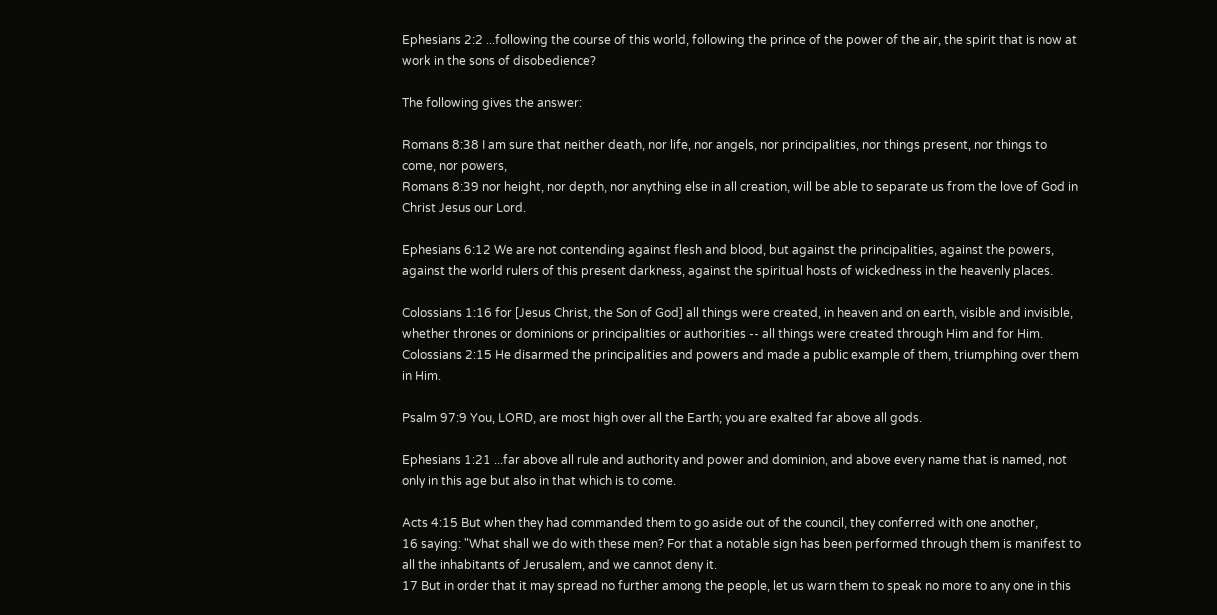Ephesians 2:2 ...following the course of this world, following the prince of the power of the air, the spirit that is now at work in the sons of disobedience?

The following gives the answer:

Romans 8:38 I am sure that neither death, nor life, nor angels, nor principalities, nor things present, nor things to come, nor powers,
Romans 8:39 nor height, nor depth, nor anything else in all creation, will be able to separate us from the love of God in Christ Jesus our Lord.

Ephesians 6:12 We are not contending against flesh and blood, but against the principalities, against the powers, against the world rulers of this present darkness, against the spiritual hosts of wickedness in the heavenly places.

Colossians 1:16 for [Jesus Christ, the Son of God] all things were created, in heaven and on earth, visible and invisible, whether thrones or dominions or principalities or authorities -- all things were created through Him and for Him.
Colossians 2:15 He disarmed the principalities and powers and made a public example of them, triumphing over them in Him.

Psalm 97:9 You, LORD, are most high over all the Earth; you are exalted far above all gods.

Ephesians 1:21 ...far above all rule and authority and power and dominion, and above every name that is named, not only in this age but also in that which is to come.

Acts 4:15 But when they had commanded them to go aside out of the council, they conferred with one another,
16 saying: "What shall we do with these men? For that a notable sign has been performed through them is manifest to all the inhabitants of Jerusalem, and we cannot deny it.
17 But in order that it may spread no further among the people, let us warn them to speak no more to any one in this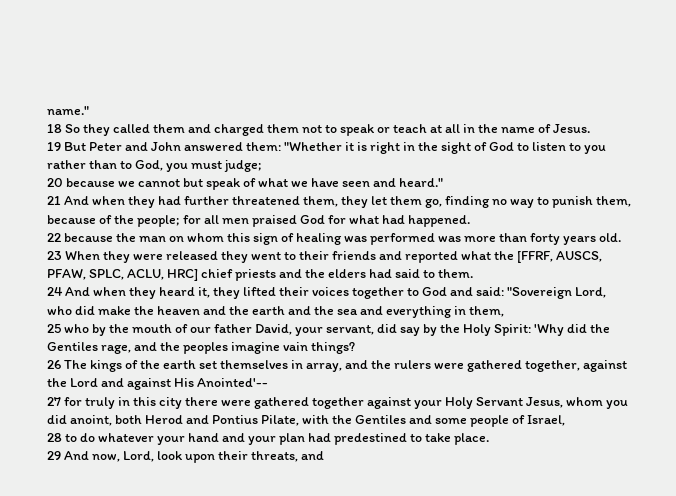name."
18 So they called them and charged them not to speak or teach at all in the name of Jesus.
19 But Peter and John answered them: "Whether it is right in the sight of God to listen to you rather than to God, you must judge;
20 because we cannot but speak of what we have seen and heard."
21 And when they had further threatened them, they let them go, finding no way to punish them, because of the people; for all men praised God for what had happened.
22 because the man on whom this sign of healing was performed was more than forty years old.
23 When they were released they went to their friends and reported what the [FFRF, AUSCS, PFAW, SPLC, ACLU, HRC] chief priests and the elders had said to them.
24 And when they heard it, they lifted their voices together to God and said: "Sovereign Lord, who did make the heaven and the earth and the sea and everything in them,
25 who by the mouth of our father David, your servant, did say by the Holy Spirit: 'Why did the Gentiles rage, and the peoples imagine vain things?
26 The kings of the earth set themselves in array, and the rulers were gathered together, against the Lord and against His Anointed'--
27 for truly in this city there were gathered together against your Holy Servant Jesus, whom you did anoint, both Herod and Pontius Pilate, with the Gentiles and some people of Israel,
28 to do whatever your hand and your plan had predestined to take place.
29 And now, Lord, look upon their threats, and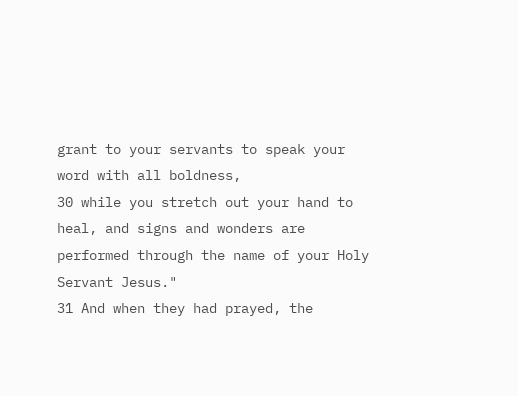grant to your servants to speak your word with all boldness,
30 while you stretch out your hand to heal, and signs and wonders are performed through the name of your Holy Servant Jesus."
31 And when they had prayed, the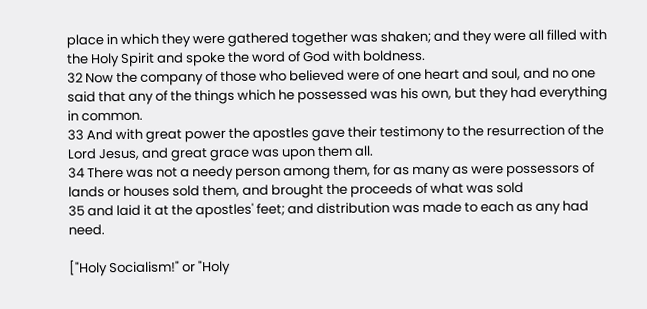place in which they were gathered together was shaken; and they were all filled with the Holy Spirit and spoke the word of God with boldness.
32 Now the company of those who believed were of one heart and soul, and no one said that any of the things which he possessed was his own, but they had everything in common.
33 And with great power the apostles gave their testimony to the resurrection of the Lord Jesus, and great grace was upon them all.
34 There was not a needy person among them, for as many as were possessors of lands or houses sold them, and brought the proceeds of what was sold
35 and laid it at the apostles' feet; and distribution was made to each as any had need.

["Holy Socialism!" or "Holy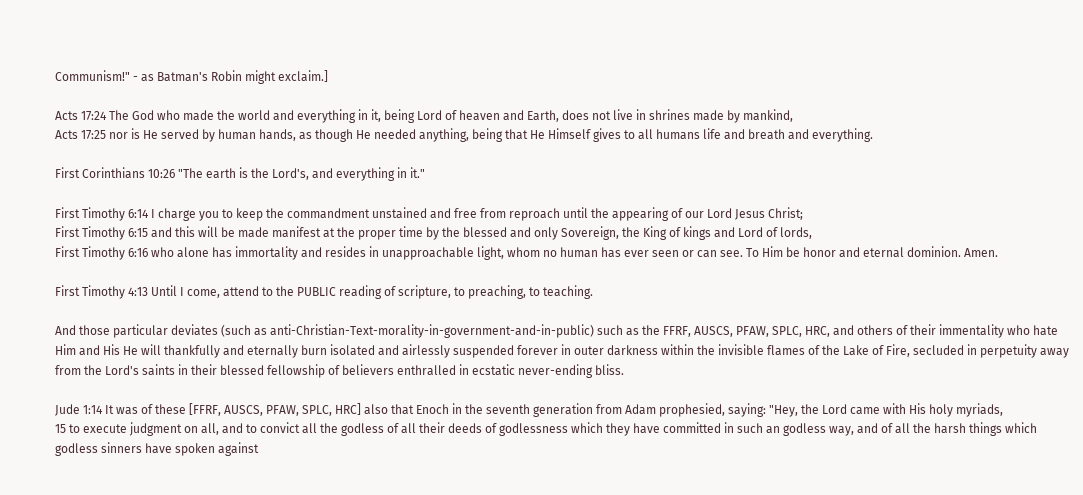Communism!" - as Batman's Robin might exclaim.]

Acts 17:24 The God who made the world and everything in it, being Lord of heaven and Earth, does not live in shrines made by mankind,
Acts 17:25 nor is He served by human hands, as though He needed anything, being that He Himself gives to all humans life and breath and everything.

First Corinthians 10:26 "The earth is the Lord's, and everything in it."

First Timothy 6:14 I charge you to keep the commandment unstained and free from reproach until the appearing of our Lord Jesus Christ;
First Timothy 6:15 and this will be made manifest at the proper time by the blessed and only Sovereign, the King of kings and Lord of lords,
First Timothy 6:16 who alone has immortality and resides in unapproachable light, whom no human has ever seen or can see. To Him be honor and eternal dominion. Amen.

First Timothy 4:13 Until I come, attend to the PUBLIC reading of scripture, to preaching, to teaching.

And those particular deviates (such as anti-Christian-Text-morality-in-government-and-in-public) such as the FFRF, AUSCS, PFAW, SPLC, HRC, and others of their immentality who hate Him and His He will thankfully and eternally burn isolated and airlessly suspended forever in outer darkness within the invisible flames of the Lake of Fire, secluded in perpetuity away from the Lord's saints in their blessed fellowship of believers enthralled in ecstatic never-ending bliss.

Jude 1:14 It was of these [FFRF, AUSCS, PFAW, SPLC, HRC] also that Enoch in the seventh generation from Adam prophesied, saying: "Hey, the Lord came with His holy myriads,
15 to execute judgment on all, and to convict all the godless of all their deeds of godlessness which they have committed in such an godless way, and of all the harsh things which godless sinners have spoken against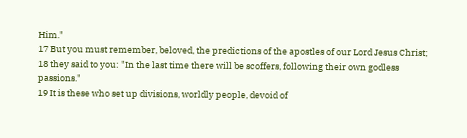Him."
17 But you must remember, beloved, the predictions of the apostles of our Lord Jesus Christ;
18 they said to you: "In the last time there will be scoffers, following their own godless passions."
19 It is these who set up divisions, worldly people, devoid of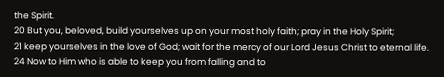the Spirit.
20 But you, beloved, build yourselves up on your most holy faith; pray in the Holy Spirit;
21 keep yourselves in the love of God; wait for the mercy of our Lord Jesus Christ to eternal life.
24 Now to Him who is able to keep you from falling and to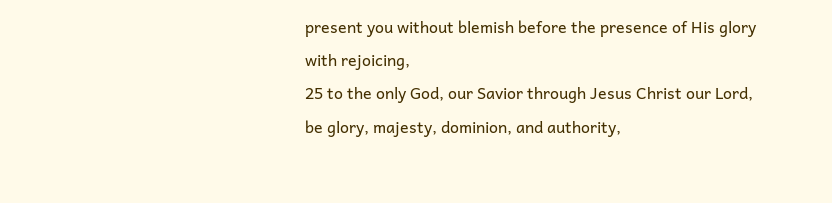present you without blemish before the presence of His glory with rejoicing,
25 to the only God, our Savior through Jesus Christ our Lord, be glory, majesty, dominion, and authority,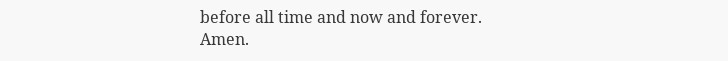before all time and now and forever. Amen.